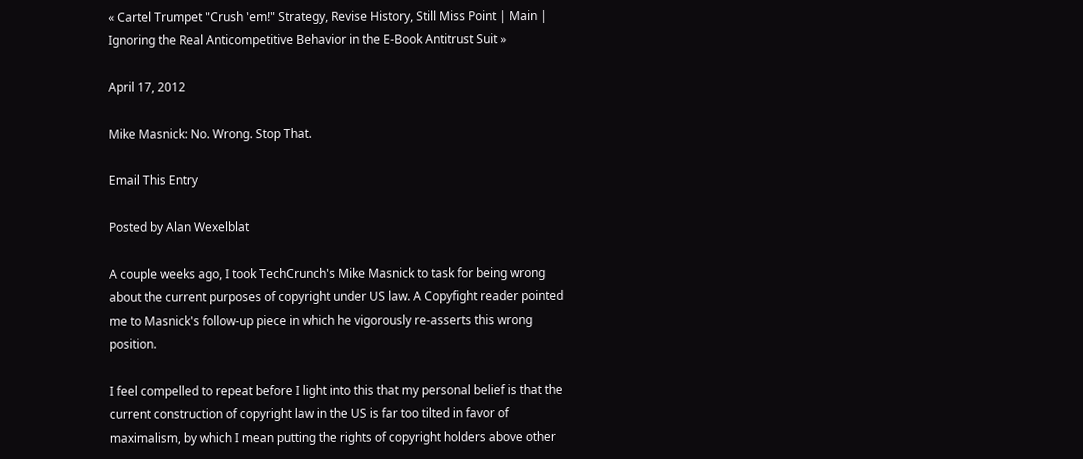« Cartel Trumpet "Crush 'em!" Strategy, Revise History, Still Miss Point | Main | Ignoring the Real Anticompetitive Behavior in the E-Book Antitrust Suit »

April 17, 2012

Mike Masnick: No. Wrong. Stop That.

Email This Entry

Posted by Alan Wexelblat

A couple weeks ago, I took TechCrunch's Mike Masnick to task for being wrong about the current purposes of copyright under US law. A Copyfight reader pointed me to Masnick's follow-up piece in which he vigorously re-asserts this wrong position.

I feel compelled to repeat before I light into this that my personal belief is that the current construction of copyright law in the US is far too tilted in favor of maximalism, by which I mean putting the rights of copyright holders above other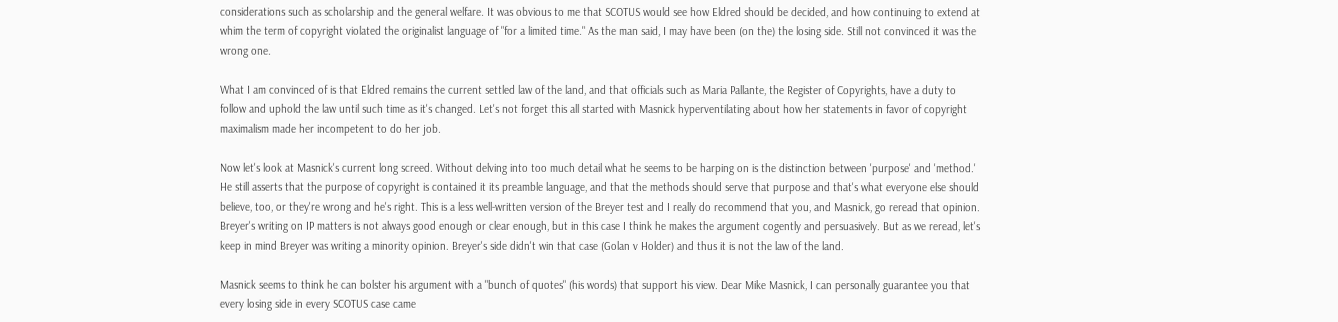considerations such as scholarship and the general welfare. It was obvious to me that SCOTUS would see how Eldred should be decided, and how continuing to extend at whim the term of copyright violated the originalist language of "for a limited time." As the man said, I may have been (on the) the losing side. Still not convinced it was the wrong one.

What I am convinced of is that Eldred remains the current settled law of the land, and that officials such as Maria Pallante, the Register of Copyrights, have a duty to follow and uphold the law until such time as it's changed. Let's not forget this all started with Masnick hyperventilating about how her statements in favor of copyright maximalism made her incompetent to do her job.

Now let's look at Masnick's current long screed. Without delving into too much detail what he seems to be harping on is the distinction between 'purpose' and 'method.' He still asserts that the purpose of copyright is contained it its preamble language, and that the methods should serve that purpose and that's what everyone else should believe, too, or they're wrong and he's right. This is a less well-written version of the Breyer test and I really do recommend that you, and Masnick, go reread that opinion. Breyer's writing on IP matters is not always good enough or clear enough, but in this case I think he makes the argument cogently and persuasively. But as we reread, let's keep in mind Breyer was writing a minority opinion. Breyer's side didn't win that case (Golan v Holder) and thus it is not the law of the land.

Masnick seems to think he can bolster his argument with a "bunch of quotes" (his words) that support his view. Dear Mike Masnick, I can personally guarantee you that every losing side in every SCOTUS case came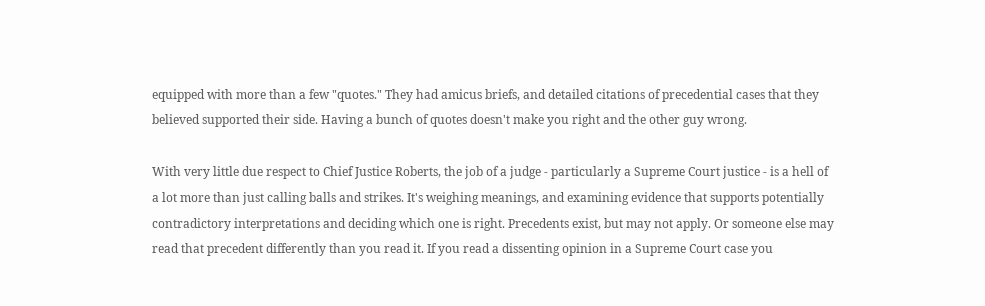equipped with more than a few "quotes." They had amicus briefs, and detailed citations of precedential cases that they believed supported their side. Having a bunch of quotes doesn't make you right and the other guy wrong.

With very little due respect to Chief Justice Roberts, the job of a judge - particularly a Supreme Court justice - is a hell of a lot more than just calling balls and strikes. It's weighing meanings, and examining evidence that supports potentially contradictory interpretations and deciding which one is right. Precedents exist, but may not apply. Or someone else may read that precedent differently than you read it. If you read a dissenting opinion in a Supreme Court case you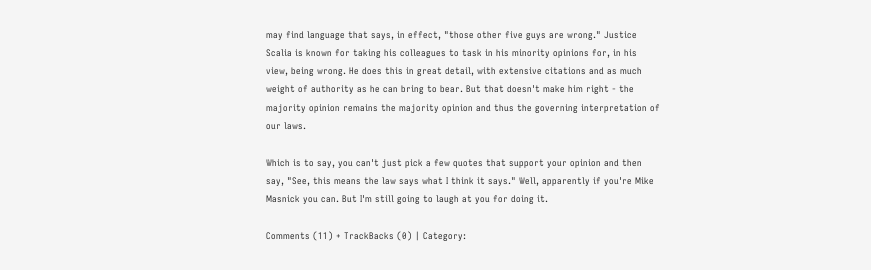may find language that says, in effect, "those other five guys are wrong." Justice Scalia is known for taking his colleagues to task in his minority opinions for, in his view, being wrong. He does this in great detail, with extensive citations and as much weight of authority as he can bring to bear. But that doesn't make him right - the majority opinion remains the majority opinion and thus the governing interpretation of our laws.

Which is to say, you can't just pick a few quotes that support your opinion and then say, "See, this means the law says what I think it says." Well, apparently if you're Mike Masnick you can. But I'm still going to laugh at you for doing it.

Comments (11) + TrackBacks (0) | Category: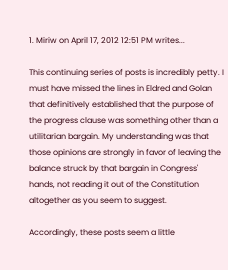1. Miriw on April 17, 2012 12:51 PM writes...

This continuing series of posts is incredibly petty. I must have missed the lines in Eldred and Golan that definitively established that the purpose of the progress clause was something other than a utilitarian bargain. My understanding was that those opinions are strongly in favor of leaving the balance struck by that bargain in Congress' hands, not reading it out of the Constitution altogether as you seem to suggest.

Accordingly, these posts seem a little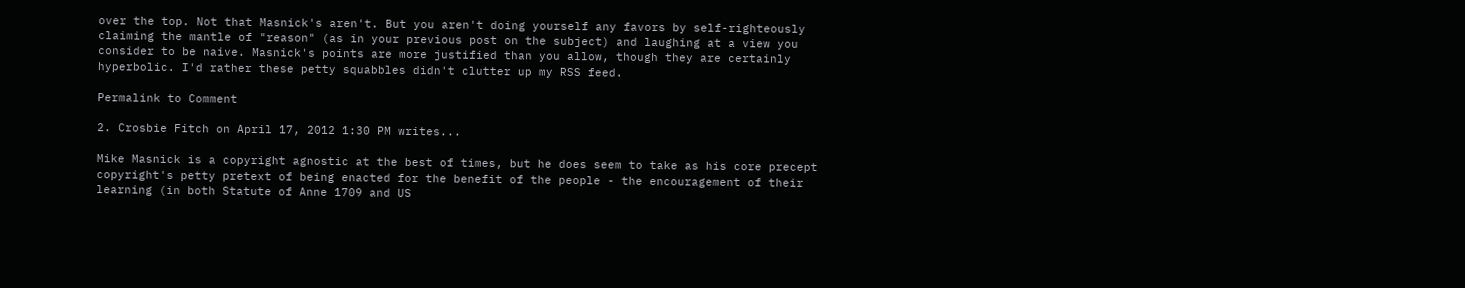over the top. Not that Masnick's aren't. But you aren't doing yourself any favors by self-righteously claiming the mantle of "reason" (as in your previous post on the subject) and laughing at a view you consider to be naive. Masnick's points are more justified than you allow, though they are certainly hyperbolic. I'd rather these petty squabbles didn't clutter up my RSS feed.

Permalink to Comment

2. Crosbie Fitch on April 17, 2012 1:30 PM writes...

Mike Masnick is a copyright agnostic at the best of times, but he does seem to take as his core precept copyright's petty pretext of being enacted for the benefit of the people - the encouragement of their learning (in both Statute of Anne 1709 and US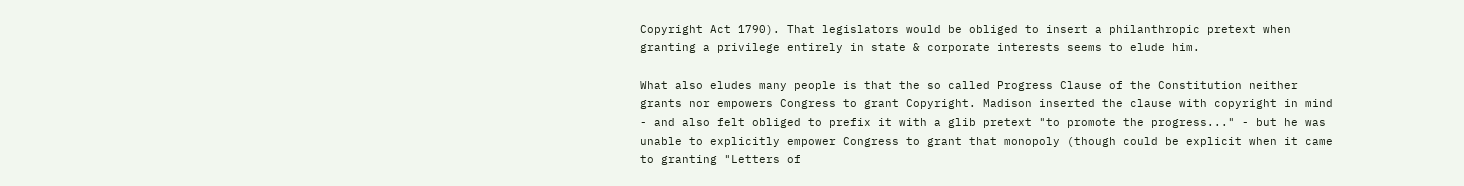Copyright Act 1790). That legislators would be obliged to insert a philanthropic pretext when granting a privilege entirely in state & corporate interests seems to elude him.

What also eludes many people is that the so called Progress Clause of the Constitution neither grants nor empowers Congress to grant Copyright. Madison inserted the clause with copyright in mind - and also felt obliged to prefix it with a glib pretext "to promote the progress..." - but he was unable to explicitly empower Congress to grant that monopoly (though could be explicit when it came to granting "Letters of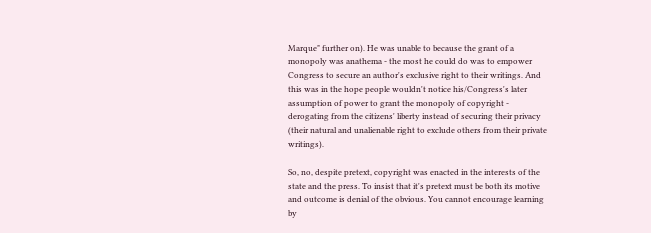Marque" further on). He was unable to because the grant of a monopoly was anathema - the most he could do was to empower Congress to secure an author's exclusive right to their writings. And this was in the hope people wouldn't notice his/Congress's later assumption of power to grant the monopoly of copyright - derogating from the citizens' liberty instead of securing their privacy (their natural and unalienable right to exclude others from their private writings).

So, no, despite pretext, copyright was enacted in the interests of the state and the press. To insist that it's pretext must be both its motive and outcome is denial of the obvious. You cannot encourage learning by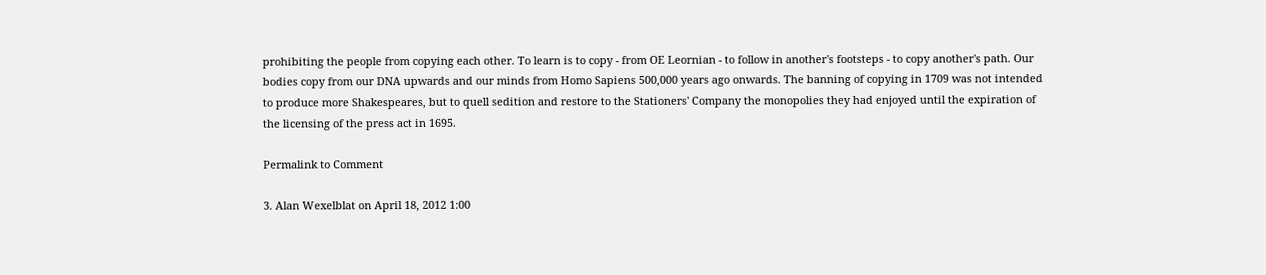prohibiting the people from copying each other. To learn is to copy - from OE Leornian - to follow in another's footsteps - to copy another's path. Our bodies copy from our DNA upwards and our minds from Homo Sapiens 500,000 years ago onwards. The banning of copying in 1709 was not intended to produce more Shakespeares, but to quell sedition and restore to the Stationers' Company the monopolies they had enjoyed until the expiration of the licensing of the press act in 1695.

Permalink to Comment

3. Alan Wexelblat on April 18, 2012 1:00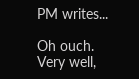PM writes...

Oh ouch. Very well,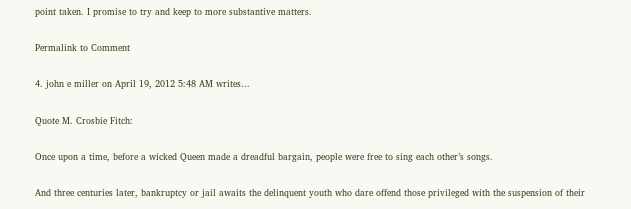point taken. I promise to try and keep to more substantive matters.

Permalink to Comment

4. john e miller on April 19, 2012 5:48 AM writes...

Quote M. Crosbie Fitch:

Once upon a time, before a wicked Queen made a dreadful bargain, people were free to sing each other’s songs.

And three centuries later, bankruptcy or jail awaits the delinquent youth who dare offend those privileged with the suspension of their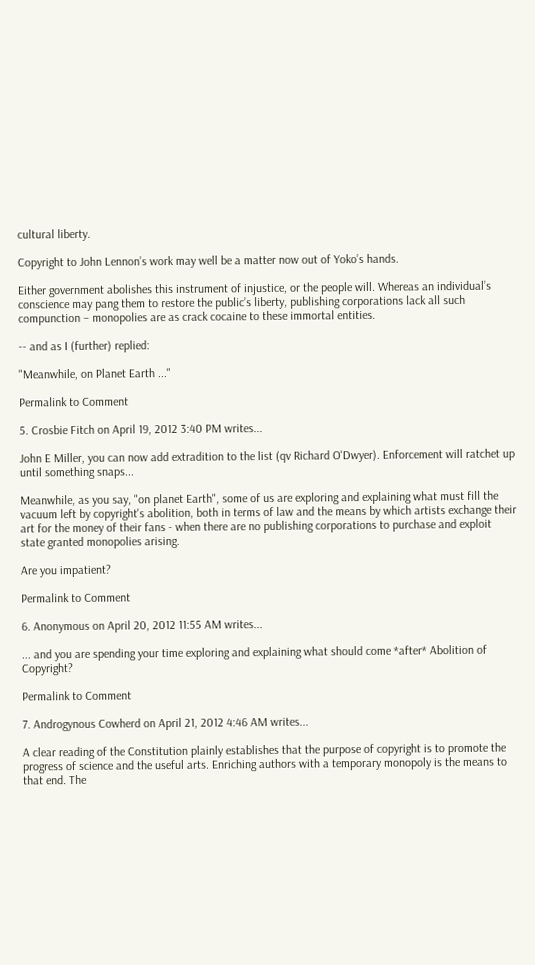cultural liberty.

Copyright to John Lennon’s work may well be a matter now out of Yoko’s hands.

Either government abolishes this instrument of injustice, or the people will. Whereas an individual’s conscience may pang them to restore the public’s liberty, publishing corporations lack all such compunction – monopolies are as crack cocaine to these immortal entities.

-- and as I (further) replied:

"Meanwhile, on Planet Earth ..."

Permalink to Comment

5. Crosbie Fitch on April 19, 2012 3:40 PM writes...

John E Miller, you can now add extradition to the list (qv Richard O'Dwyer). Enforcement will ratchet up until something snaps...

Meanwhile, as you say, "on planet Earth", some of us are exploring and explaining what must fill the vacuum left by copyright's abolition, both in terms of law and the means by which artists exchange their art for the money of their fans - when there are no publishing corporations to purchase and exploit state granted monopolies arising.

Are you impatient?

Permalink to Comment

6. Anonymous on April 20, 2012 11:55 AM writes...

... and you are spending your time exploring and explaining what should come *after* Abolition of Copyright?

Permalink to Comment

7. Androgynous Cowherd on April 21, 2012 4:46 AM writes...

A clear reading of the Constitution plainly establishes that the purpose of copyright is to promote the progress of science and the useful arts. Enriching authors with a temporary monopoly is the means to that end. The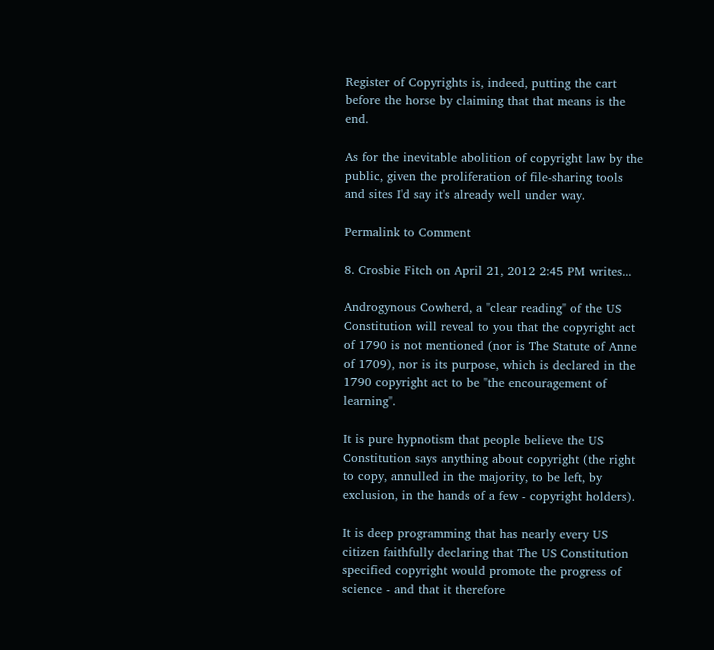Register of Copyrights is, indeed, putting the cart before the horse by claiming that that means is the end.

As for the inevitable abolition of copyright law by the public, given the proliferation of file-sharing tools and sites I'd say it's already well under way.

Permalink to Comment

8. Crosbie Fitch on April 21, 2012 2:45 PM writes...

Androgynous Cowherd, a "clear reading" of the US Constitution will reveal to you that the copyright act of 1790 is not mentioned (nor is The Statute of Anne of 1709), nor is its purpose, which is declared in the 1790 copyright act to be "the encouragement of learning".

It is pure hypnotism that people believe the US Constitution says anything about copyright (the right to copy, annulled in the majority, to be left, by exclusion, in the hands of a few - copyright holders).

It is deep programming that has nearly every US citizen faithfully declaring that The US Constitution specified copyright would promote the progress of science - and that it therefore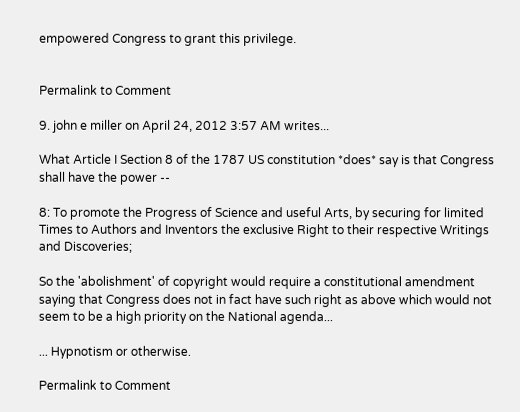empowered Congress to grant this privilege.


Permalink to Comment

9. john e miller on April 24, 2012 3:57 AM writes...

What Article I Section 8 of the 1787 US constitution *does* say is that Congress shall have the power --

8: To promote the Progress of Science and useful Arts, by securing for limited Times to Authors and Inventors the exclusive Right to their respective Writings and Discoveries;

So the 'abolishment' of copyright would require a constitutional amendment saying that Congress does not in fact have such right as above which would not seem to be a high priority on the National agenda...

... Hypnotism or otherwise.

Permalink to Comment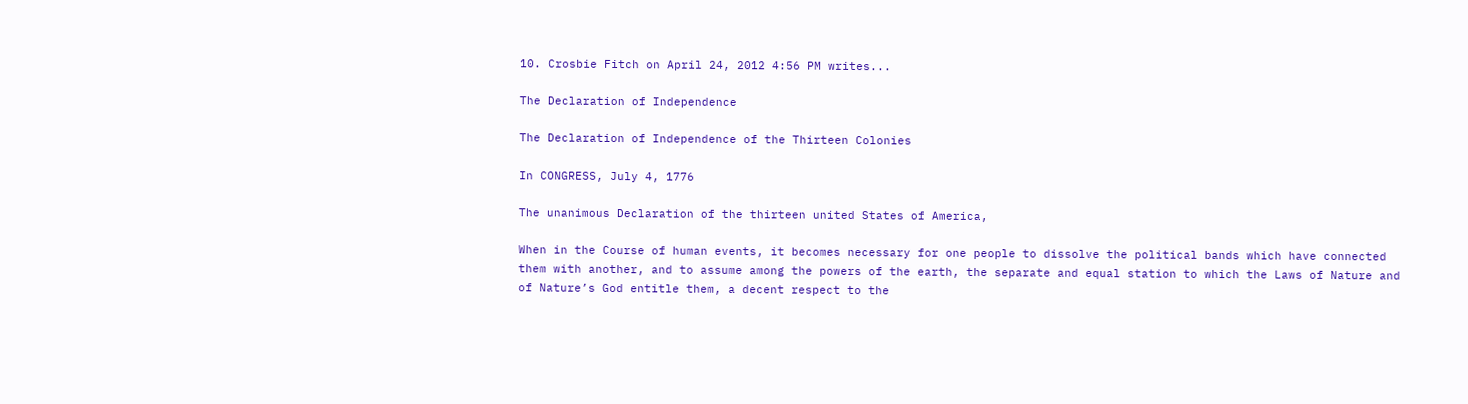10. Crosbie Fitch on April 24, 2012 4:56 PM writes...

The Declaration of Independence

The Declaration of Independence of the Thirteen Colonies

In CONGRESS, July 4, 1776

The unanimous Declaration of the thirteen united States of America,

When in the Course of human events, it becomes necessary for one people to dissolve the political bands which have connected them with another, and to assume among the powers of the earth, the separate and equal station to which the Laws of Nature and of Nature’s God entitle them, a decent respect to the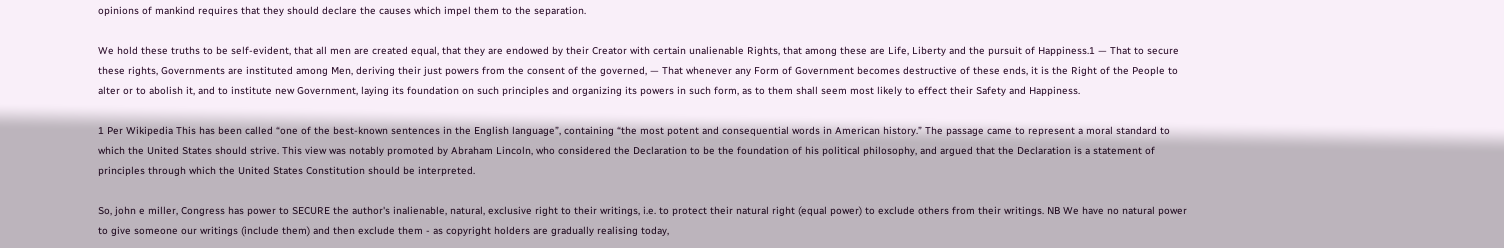opinions of mankind requires that they should declare the causes which impel them to the separation.

We hold these truths to be self-evident, that all men are created equal, that they are endowed by their Creator with certain unalienable Rights, that among these are Life, Liberty and the pursuit of Happiness.1 — That to secure these rights, Governments are instituted among Men, deriving their just powers from the consent of the governed, — That whenever any Form of Government becomes destructive of these ends, it is the Right of the People to alter or to abolish it, and to institute new Government, laying its foundation on such principles and organizing its powers in such form, as to them shall seem most likely to effect their Safety and Happiness.

1 Per Wikipedia This has been called “one of the best-known sentences in the English language”, containing “the most potent and consequential words in American history.” The passage came to represent a moral standard to which the United States should strive. This view was notably promoted by Abraham Lincoln, who considered the Declaration to be the foundation of his political philosophy, and argued that the Declaration is a statement of principles through which the United States Constitution should be interpreted.

So, john e miller, Congress has power to SECURE the author's inalienable, natural, exclusive right to their writings, i.e. to protect their natural right (equal power) to exclude others from their writings. NB We have no natural power to give someone our writings (include them) and then exclude them - as copyright holders are gradually realising today,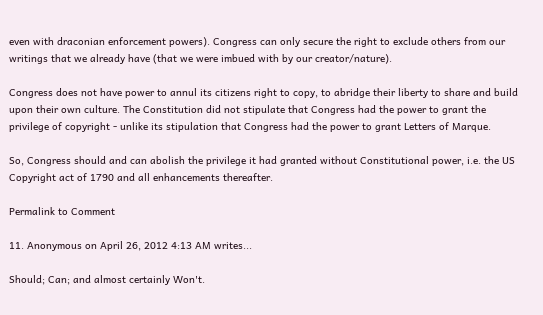even with draconian enforcement powers). Congress can only secure the right to exclude others from our writings that we already have (that we were imbued with by our creator/nature).

Congress does not have power to annul its citizens right to copy, to abridge their liberty to share and build upon their own culture. The Constitution did not stipulate that Congress had the power to grant the privilege of copyright - unlike its stipulation that Congress had the power to grant Letters of Marque.

So, Congress should and can abolish the privilege it had granted without Constitutional power, i.e. the US Copyright act of 1790 and all enhancements thereafter.

Permalink to Comment

11. Anonymous on April 26, 2012 4:13 AM writes...

Should; Can; and almost certainly Won't.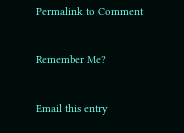Permalink to Comment


Remember Me?


Email this entry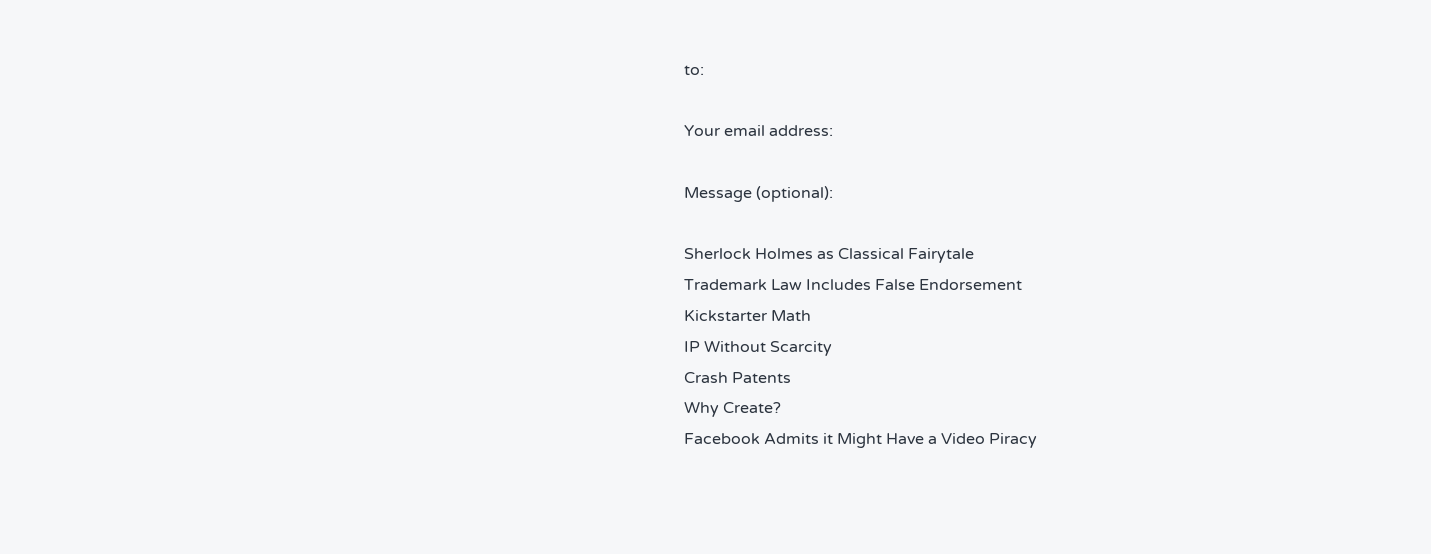to:

Your email address:

Message (optional):

Sherlock Holmes as Classical Fairytale
Trademark Law Includes False Endorsement
Kickstarter Math
IP Without Scarcity
Crash Patents
Why Create?
Facebook Admits it Might Have a Video Piracy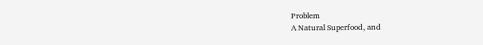Problem
A Natural Superfood, and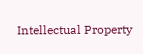Intellectual Property